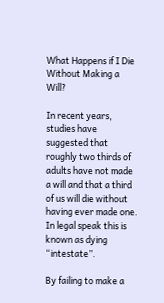What Happens if I Die Without Making a Will?

In recent years, studies have suggested that roughly two thirds of adults have not made a will and that a third of us will die without having ever made one. In legal speak this is known as dying “intestate”.

By failing to make a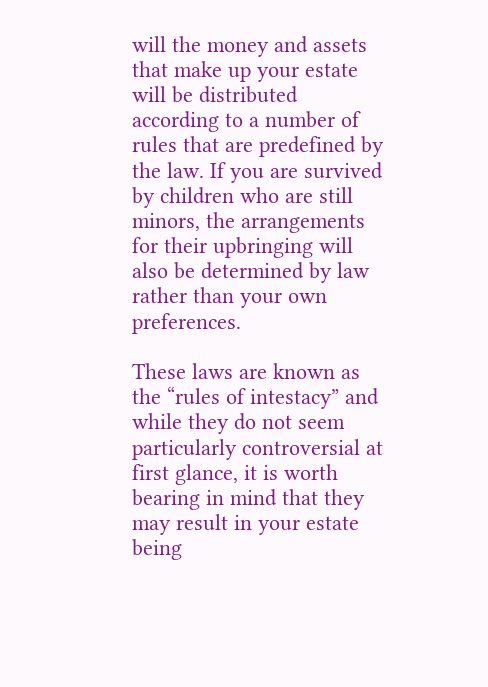will the money and assets that make up your estate will be distributed according to a number of rules that are predefined by the law. If you are survived by children who are still minors, the arrangements for their upbringing will also be determined by law rather than your own preferences.

These laws are known as the “rules of intestacy” and while they do not seem particularly controversial at first glance, it is worth bearing in mind that they may result in your estate being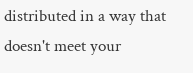distributed in a way that doesn't meet your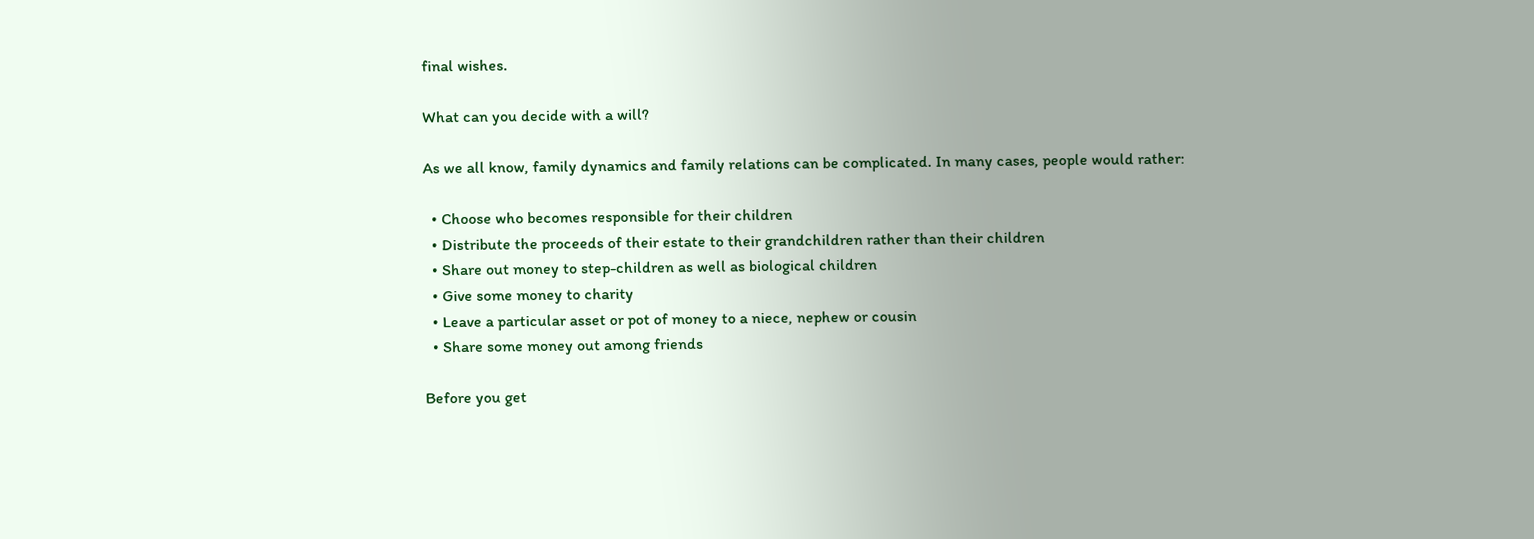final wishes.

What can you decide with a will?

As we all know, family dynamics and family relations can be complicated. In many cases, people would rather:

  • Choose who becomes responsible for their children
  • Distribute the proceeds of their estate to their grandchildren rather than their children
  • Share out money to step-children as well as biological children
  • Give some money to charity
  • Leave a particular asset or pot of money to a niece, nephew or cousin
  • Share some money out among friends

Before you get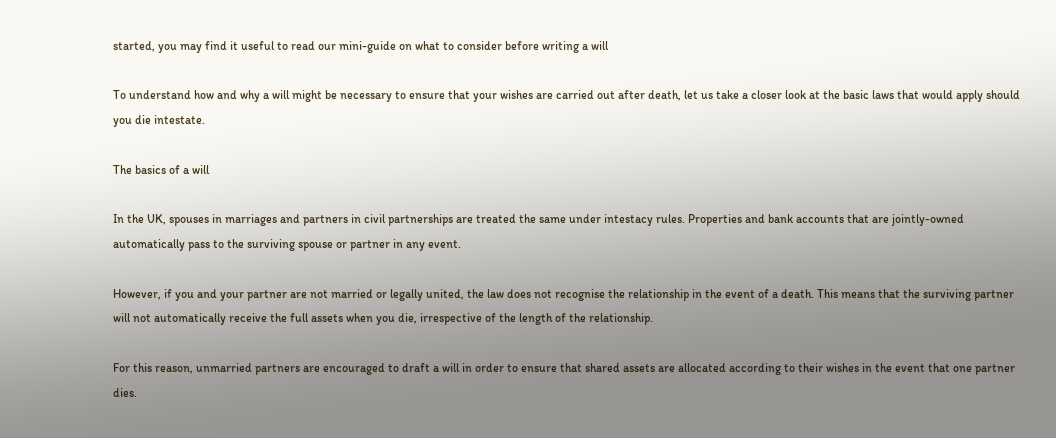started, you may find it useful to read our mini-guide on what to consider before writing a will

To understand how and why a will might be necessary to ensure that your wishes are carried out after death, let us take a closer look at the basic laws that would apply should you die intestate.

The basics of a will

In the UK, spouses in marriages and partners in civil partnerships are treated the same under intestacy rules. Properties and bank accounts that are jointly-owned automatically pass to the surviving spouse or partner in any event.

However, if you and your partner are not married or legally united, the law does not recognise the relationship in the event of a death. This means that the surviving partner will not automatically receive the full assets when you die, irrespective of the length of the relationship.

For this reason, unmarried partners are encouraged to draft a will in order to ensure that shared assets are allocated according to their wishes in the event that one partner dies.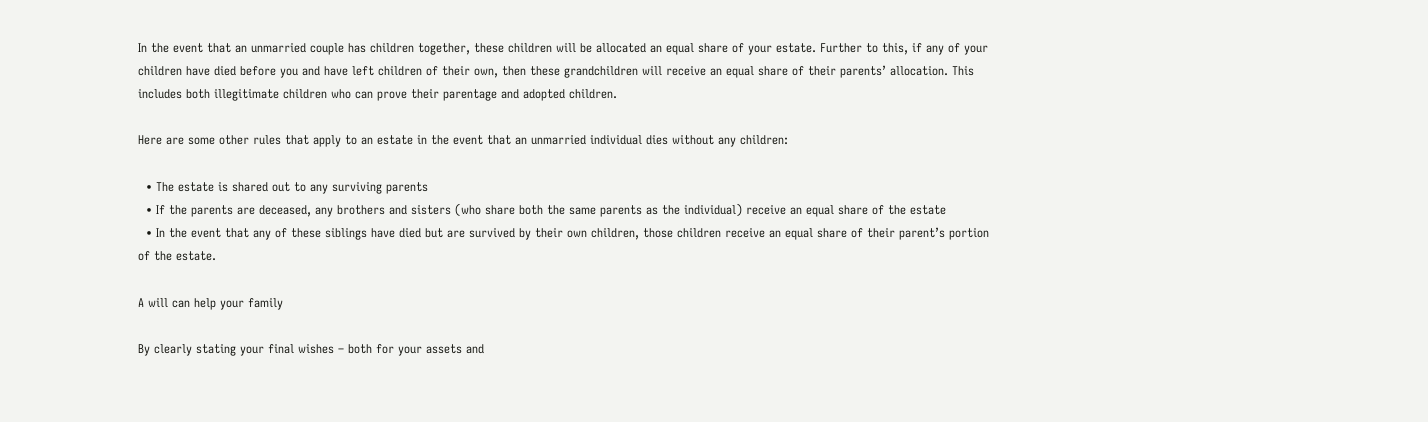In the event that an unmarried couple has children together, these children will be allocated an equal share of your estate. Further to this, if any of your children have died before you and have left children of their own, then these grandchildren will receive an equal share of their parents’ allocation. This includes both illegitimate children who can prove their parentage and adopted children.

Here are some other rules that apply to an estate in the event that an unmarried individual dies without any children:

  • The estate is shared out to any surviving parents
  • If the parents are deceased, any brothers and sisters (who share both the same parents as the individual) receive an equal share of the estate
  • In the event that any of these siblings have died but are survived by their own children, those children receive an equal share of their parent’s portion of the estate.

A will can help your family

By clearly stating your final wishes – both for your assets and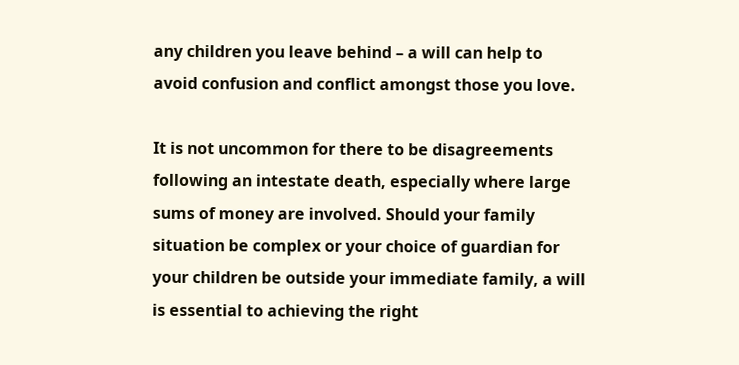any children you leave behind – a will can help to avoid confusion and conflict amongst those you love.

It is not uncommon for there to be disagreements following an intestate death, especially where large sums of money are involved. Should your family situation be complex or your choice of guardian for your children be outside your immediate family, a will is essential to achieving the right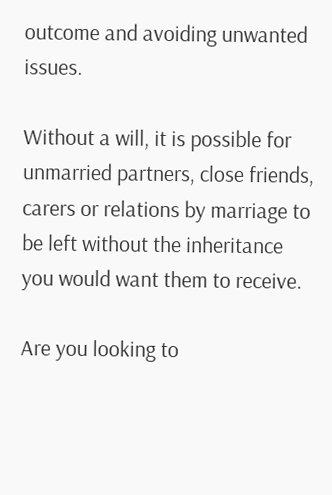outcome and avoiding unwanted issues.

Without a will, it is possible for unmarried partners, close friends, carers or relations by marriage to be left without the inheritance you would want them to receive.

Are you looking to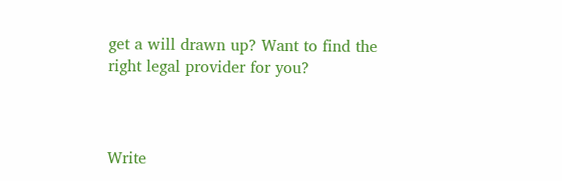get a will drawn up? Want to find the right legal provider for you?



Write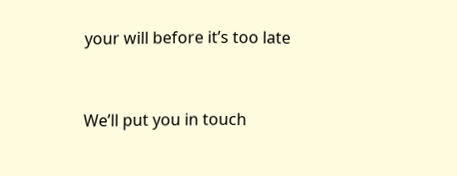your will before it’s too late


We’ll put you in touch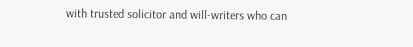with trusted solicitor and will-writers who can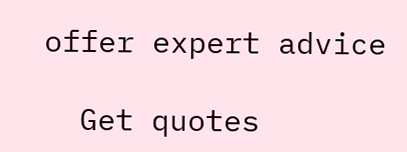offer expert advice

  Get quotes